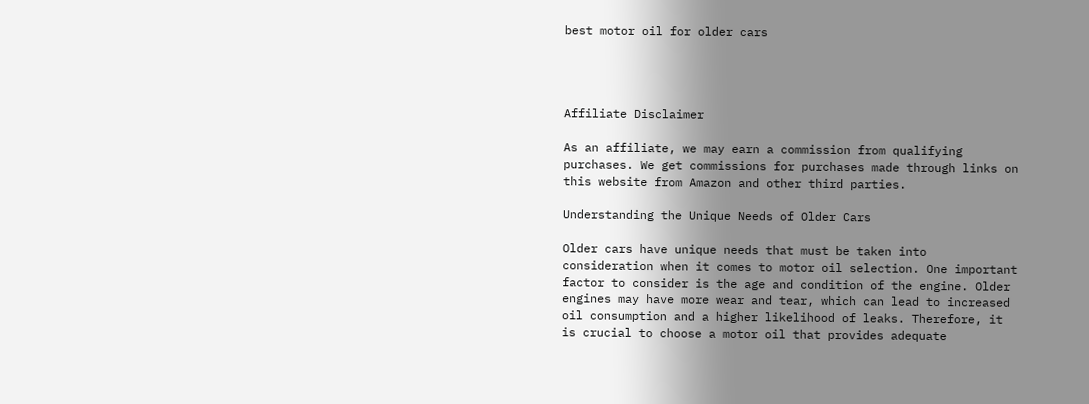best motor oil for older cars




Affiliate Disclaimer

As an affiliate, we may earn a commission from qualifying purchases. We get commissions for purchases made through links on this website from Amazon and other third parties.

Understanding the Unique Needs of Older Cars

Older cars have unique needs that must be taken into consideration when it comes to motor oil selection. One important factor to consider is the age and condition of the engine. Older engines may have more wear and tear, which can lead to increased oil consumption and a higher likelihood of leaks. Therefore, it is crucial to choose a motor oil that provides adequate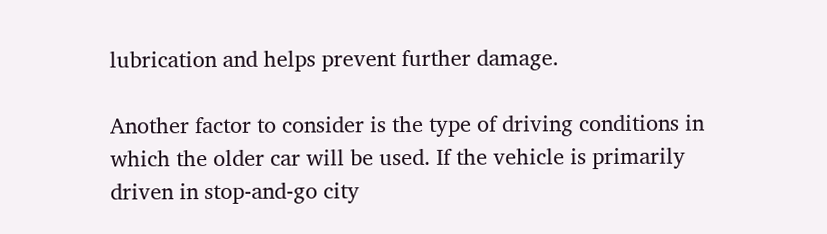lubrication and helps prevent further damage.

Another factor to consider is the type of driving conditions in which the older car will be used. If the vehicle is primarily driven in stop-and-go city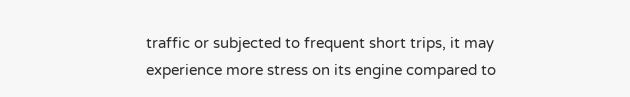traffic or subjected to frequent short trips, it may experience more stress on its engine compared to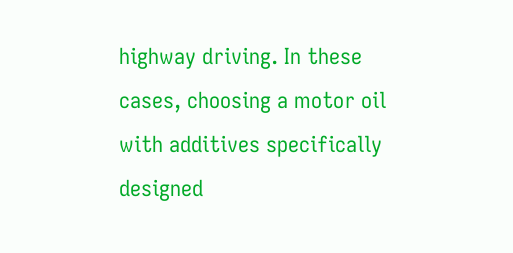highway driving. In these cases, choosing a motor oil with additives specifically designed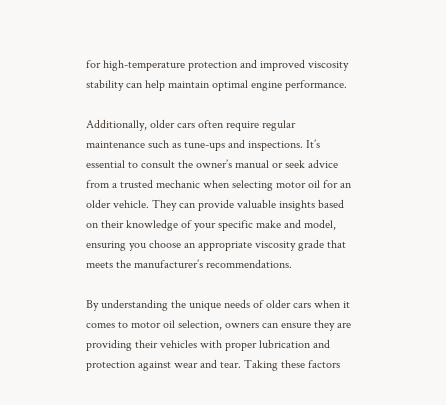for high-temperature protection and improved viscosity stability can help maintain optimal engine performance.

Additionally, older cars often require regular maintenance such as tune-ups and inspections. It’s essential to consult the owner’s manual or seek advice from a trusted mechanic when selecting motor oil for an older vehicle. They can provide valuable insights based on their knowledge of your specific make and model, ensuring you choose an appropriate viscosity grade that meets the manufacturer’s recommendations.

By understanding the unique needs of older cars when it comes to motor oil selection, owners can ensure they are providing their vehicles with proper lubrication and protection against wear and tear. Taking these factors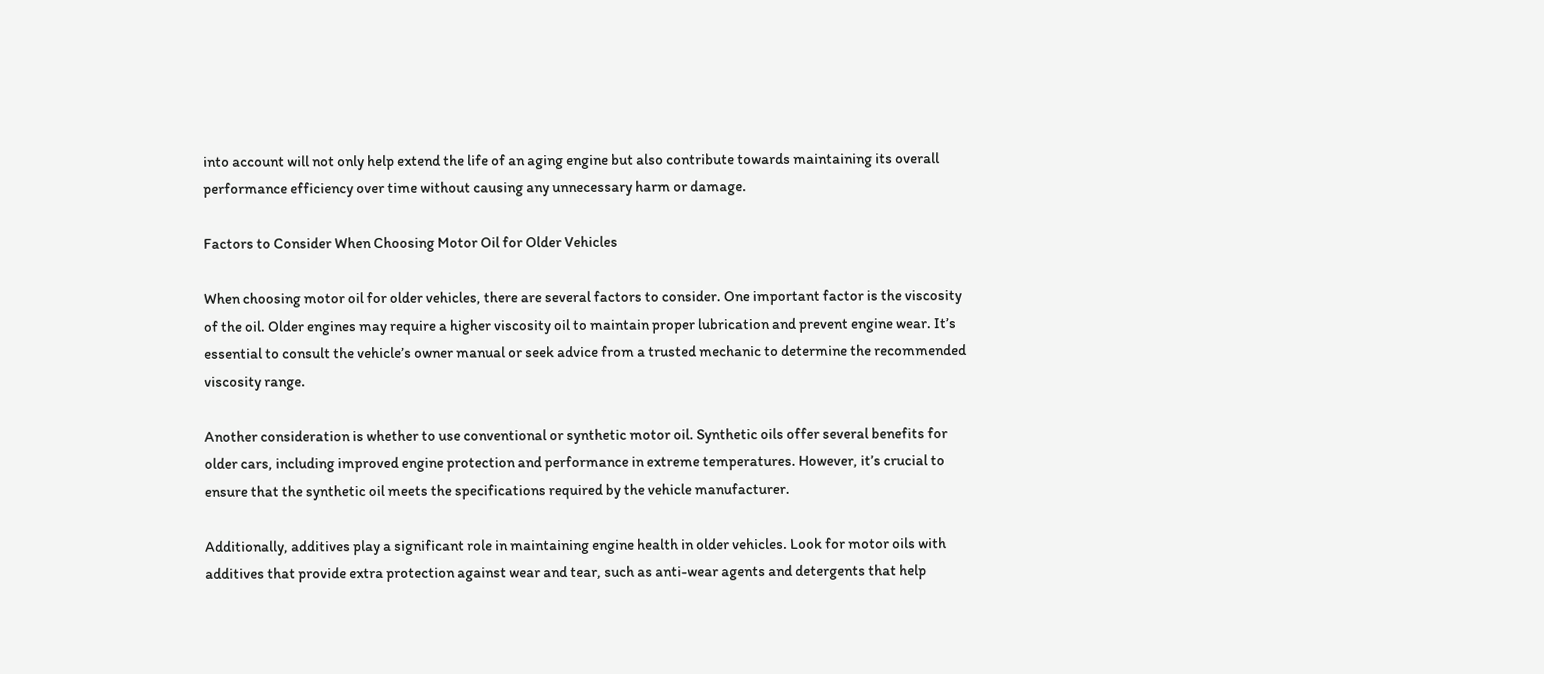into account will not only help extend the life of an aging engine but also contribute towards maintaining its overall performance efficiency over time without causing any unnecessary harm or damage.

Factors to Consider When Choosing Motor Oil for Older Vehicles

When choosing motor oil for older vehicles, there are several factors to consider. One important factor is the viscosity of the oil. Older engines may require a higher viscosity oil to maintain proper lubrication and prevent engine wear. It’s essential to consult the vehicle’s owner manual or seek advice from a trusted mechanic to determine the recommended viscosity range.

Another consideration is whether to use conventional or synthetic motor oil. Synthetic oils offer several benefits for older cars, including improved engine protection and performance in extreme temperatures. However, it’s crucial to ensure that the synthetic oil meets the specifications required by the vehicle manufacturer.

Additionally, additives play a significant role in maintaining engine health in older vehicles. Look for motor oils with additives that provide extra protection against wear and tear, such as anti-wear agents and detergents that help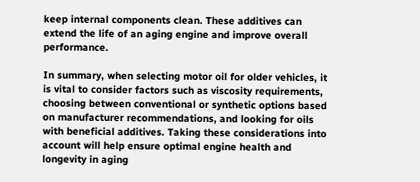keep internal components clean. These additives can extend the life of an aging engine and improve overall performance.

In summary, when selecting motor oil for older vehicles, it is vital to consider factors such as viscosity requirements, choosing between conventional or synthetic options based on manufacturer recommendations, and looking for oils with beneficial additives. Taking these considerations into account will help ensure optimal engine health and longevity in aging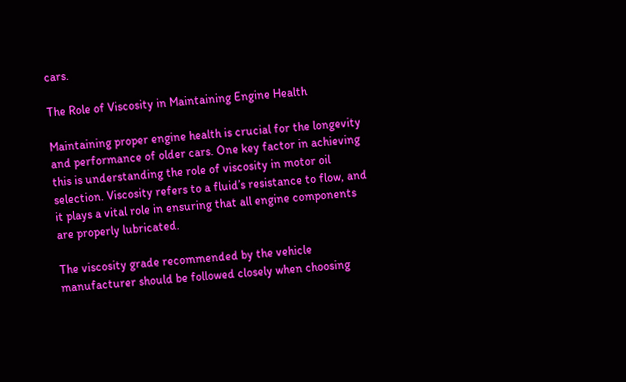cars.

The Role of Viscosity in Maintaining Engine Health

Maintaining proper engine health is crucial for the longevity and performance of older cars. One key factor in achieving this is understanding the role of viscosity in motor oil selection. Viscosity refers to a fluid’s resistance to flow, and it plays a vital role in ensuring that all engine components are properly lubricated.

The viscosity grade recommended by the vehicle manufacturer should be followed closely when choosing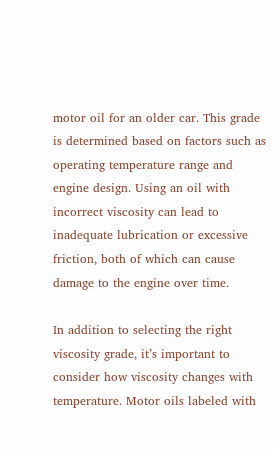motor oil for an older car. This grade is determined based on factors such as operating temperature range and engine design. Using an oil with incorrect viscosity can lead to inadequate lubrication or excessive friction, both of which can cause damage to the engine over time.

In addition to selecting the right viscosity grade, it’s important to consider how viscosity changes with temperature. Motor oils labeled with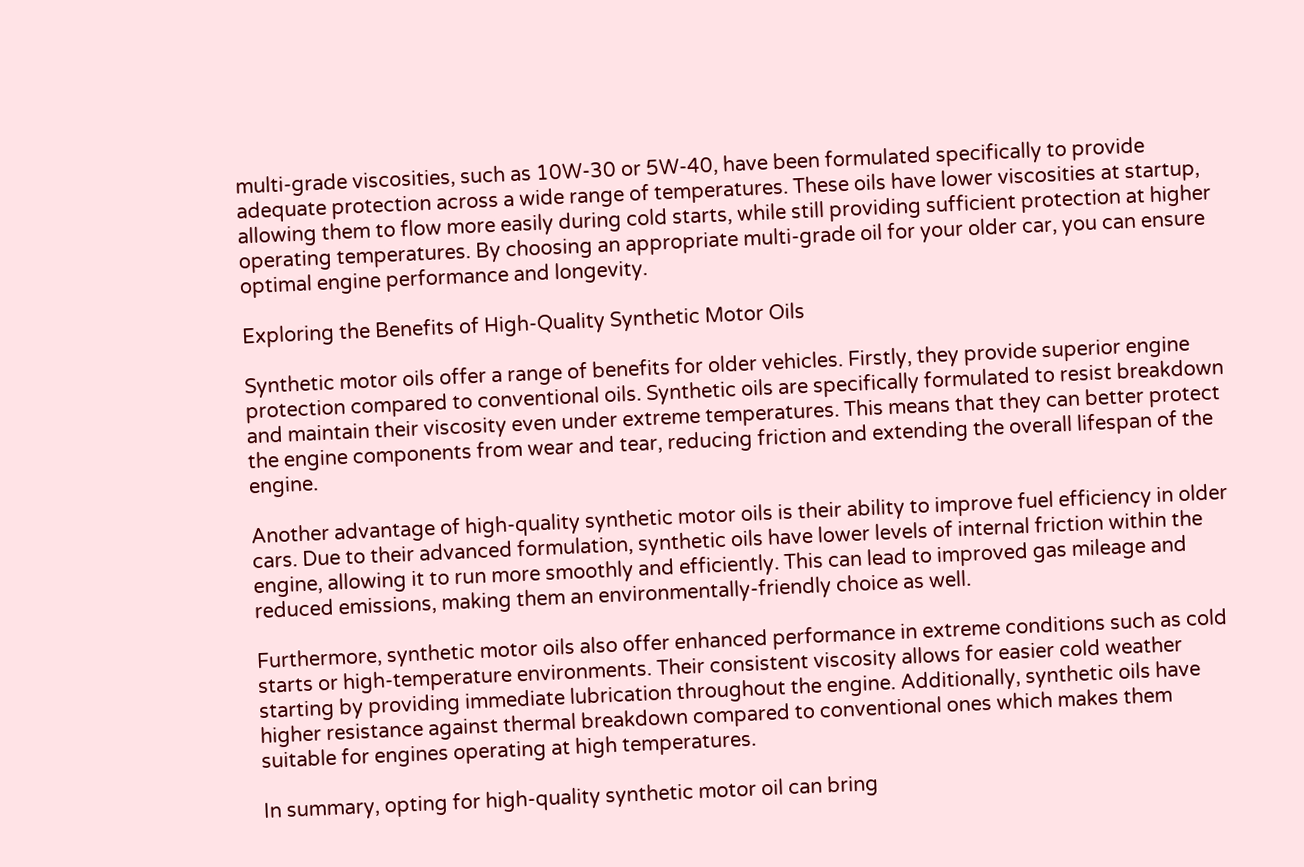multi-grade viscosities, such as 10W-30 or 5W-40, have been formulated specifically to provide adequate protection across a wide range of temperatures. These oils have lower viscosities at startup, allowing them to flow more easily during cold starts, while still providing sufficient protection at higher operating temperatures. By choosing an appropriate multi-grade oil for your older car, you can ensure optimal engine performance and longevity.

Exploring the Benefits of High-Quality Synthetic Motor Oils

Synthetic motor oils offer a range of benefits for older vehicles. Firstly, they provide superior engine protection compared to conventional oils. Synthetic oils are specifically formulated to resist breakdown and maintain their viscosity even under extreme temperatures. This means that they can better protect the engine components from wear and tear, reducing friction and extending the overall lifespan of the engine.

Another advantage of high-quality synthetic motor oils is their ability to improve fuel efficiency in older cars. Due to their advanced formulation, synthetic oils have lower levels of internal friction within the engine, allowing it to run more smoothly and efficiently. This can lead to improved gas mileage and reduced emissions, making them an environmentally-friendly choice as well.

Furthermore, synthetic motor oils also offer enhanced performance in extreme conditions such as cold starts or high-temperature environments. Their consistent viscosity allows for easier cold weather starting by providing immediate lubrication throughout the engine. Additionally, synthetic oils have higher resistance against thermal breakdown compared to conventional ones which makes them suitable for engines operating at high temperatures.

In summary, opting for high-quality synthetic motor oil can bring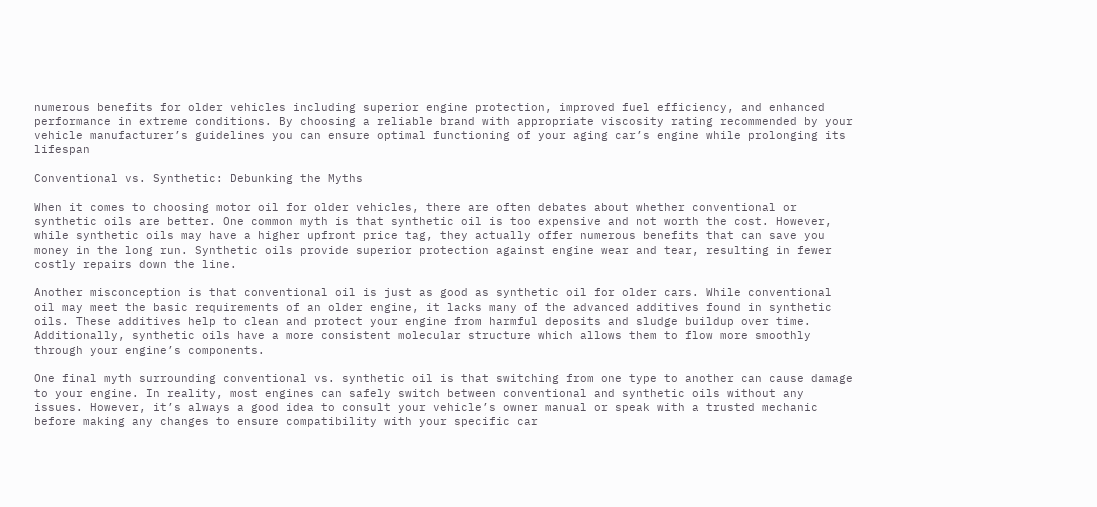numerous benefits for older vehicles including superior engine protection, improved fuel efficiency, and enhanced performance in extreme conditions. By choosing a reliable brand with appropriate viscosity rating recommended by your vehicle manufacturer’s guidelines you can ensure optimal functioning of your aging car’s engine while prolonging its lifespan

Conventional vs. Synthetic: Debunking the Myths

When it comes to choosing motor oil for older vehicles, there are often debates about whether conventional or synthetic oils are better. One common myth is that synthetic oil is too expensive and not worth the cost. However, while synthetic oils may have a higher upfront price tag, they actually offer numerous benefits that can save you money in the long run. Synthetic oils provide superior protection against engine wear and tear, resulting in fewer costly repairs down the line.

Another misconception is that conventional oil is just as good as synthetic oil for older cars. While conventional oil may meet the basic requirements of an older engine, it lacks many of the advanced additives found in synthetic oils. These additives help to clean and protect your engine from harmful deposits and sludge buildup over time. Additionally, synthetic oils have a more consistent molecular structure which allows them to flow more smoothly through your engine’s components.

One final myth surrounding conventional vs. synthetic oil is that switching from one type to another can cause damage to your engine. In reality, most engines can safely switch between conventional and synthetic oils without any issues. However, it’s always a good idea to consult your vehicle’s owner manual or speak with a trusted mechanic before making any changes to ensure compatibility with your specific car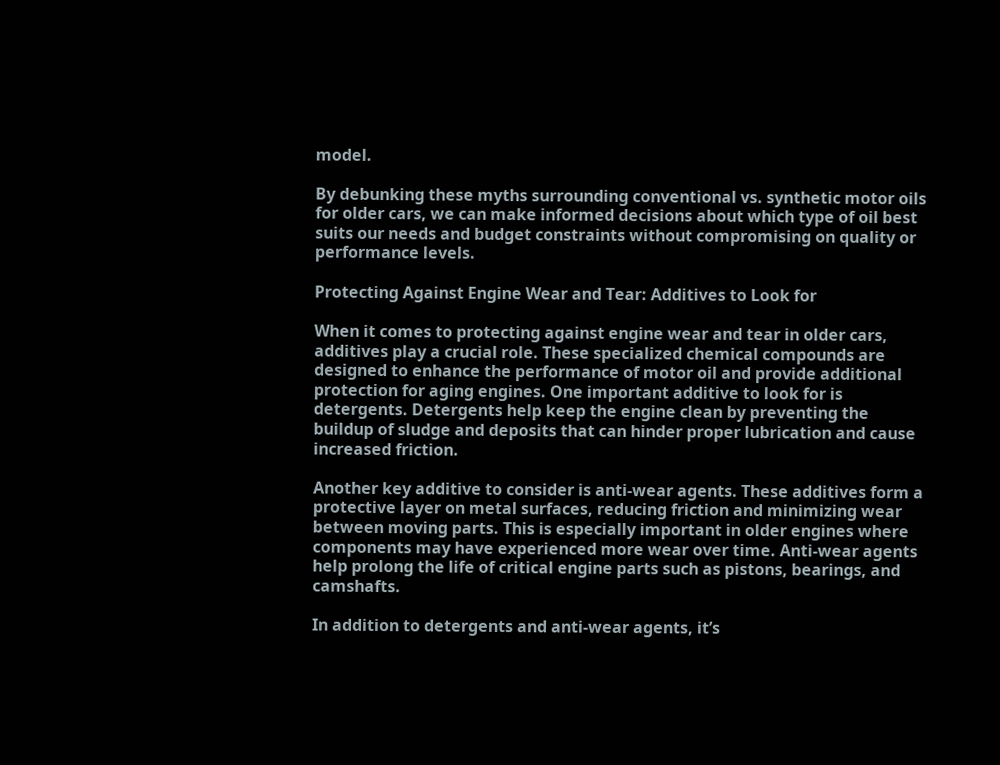model.

By debunking these myths surrounding conventional vs. synthetic motor oils for older cars, we can make informed decisions about which type of oil best suits our needs and budget constraints without compromising on quality or performance levels.

Protecting Against Engine Wear and Tear: Additives to Look for

When it comes to protecting against engine wear and tear in older cars, additives play a crucial role. These specialized chemical compounds are designed to enhance the performance of motor oil and provide additional protection for aging engines. One important additive to look for is detergents. Detergents help keep the engine clean by preventing the buildup of sludge and deposits that can hinder proper lubrication and cause increased friction.

Another key additive to consider is anti-wear agents. These additives form a protective layer on metal surfaces, reducing friction and minimizing wear between moving parts. This is especially important in older engines where components may have experienced more wear over time. Anti-wear agents help prolong the life of critical engine parts such as pistons, bearings, and camshafts.

In addition to detergents and anti-wear agents, it’s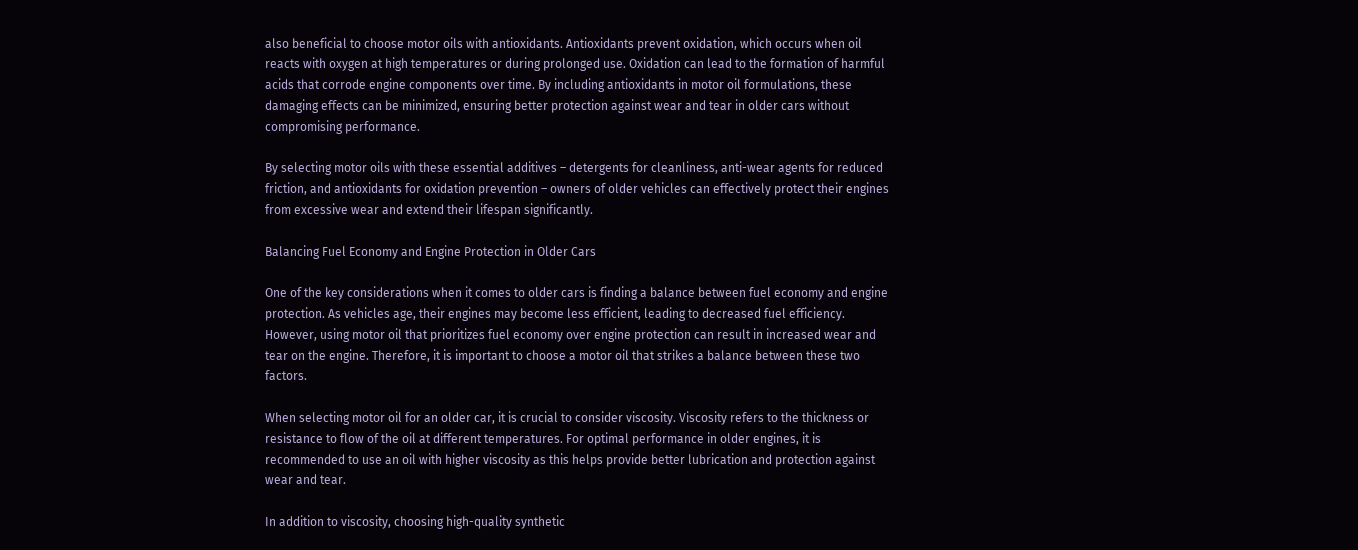also beneficial to choose motor oils with antioxidants. Antioxidants prevent oxidation, which occurs when oil reacts with oxygen at high temperatures or during prolonged use. Oxidation can lead to the formation of harmful acids that corrode engine components over time. By including antioxidants in motor oil formulations, these damaging effects can be minimized, ensuring better protection against wear and tear in older cars without compromising performance.

By selecting motor oils with these essential additives – detergents for cleanliness, anti-wear agents for reduced friction, and antioxidants for oxidation prevention – owners of older vehicles can effectively protect their engines from excessive wear and extend their lifespan significantly.

Balancing Fuel Economy and Engine Protection in Older Cars

One of the key considerations when it comes to older cars is finding a balance between fuel economy and engine protection. As vehicles age, their engines may become less efficient, leading to decreased fuel efficiency. However, using motor oil that prioritizes fuel economy over engine protection can result in increased wear and tear on the engine. Therefore, it is important to choose a motor oil that strikes a balance between these two factors.

When selecting motor oil for an older car, it is crucial to consider viscosity. Viscosity refers to the thickness or resistance to flow of the oil at different temperatures. For optimal performance in older engines, it is recommended to use an oil with higher viscosity as this helps provide better lubrication and protection against wear and tear.

In addition to viscosity, choosing high-quality synthetic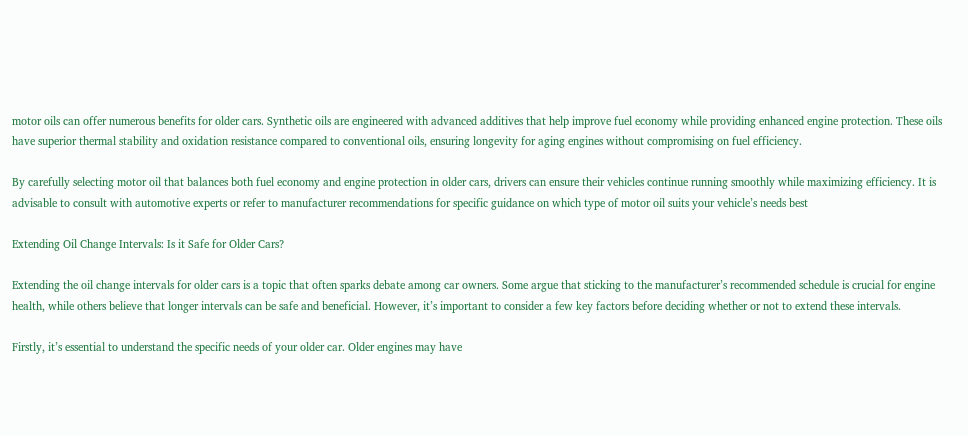motor oils can offer numerous benefits for older cars. Synthetic oils are engineered with advanced additives that help improve fuel economy while providing enhanced engine protection. These oils have superior thermal stability and oxidation resistance compared to conventional oils, ensuring longevity for aging engines without compromising on fuel efficiency.

By carefully selecting motor oil that balances both fuel economy and engine protection in older cars, drivers can ensure their vehicles continue running smoothly while maximizing efficiency. It is advisable to consult with automotive experts or refer to manufacturer recommendations for specific guidance on which type of motor oil suits your vehicle’s needs best

Extending Oil Change Intervals: Is it Safe for Older Cars?

Extending the oil change intervals for older cars is a topic that often sparks debate among car owners. Some argue that sticking to the manufacturer’s recommended schedule is crucial for engine health, while others believe that longer intervals can be safe and beneficial. However, it’s important to consider a few key factors before deciding whether or not to extend these intervals.

Firstly, it’s essential to understand the specific needs of your older car. Older engines may have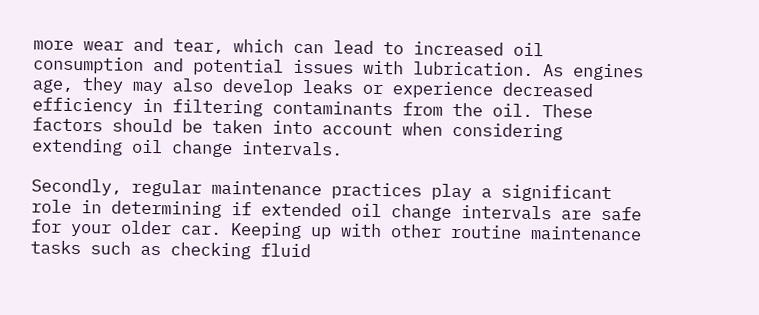more wear and tear, which can lead to increased oil consumption and potential issues with lubrication. As engines age, they may also develop leaks or experience decreased efficiency in filtering contaminants from the oil. These factors should be taken into account when considering extending oil change intervals.

Secondly, regular maintenance practices play a significant role in determining if extended oil change intervals are safe for your older car. Keeping up with other routine maintenance tasks such as checking fluid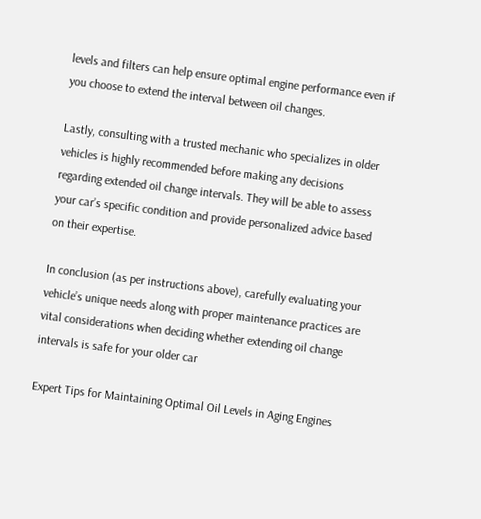levels and filters can help ensure optimal engine performance even if you choose to extend the interval between oil changes.

Lastly, consulting with a trusted mechanic who specializes in older vehicles is highly recommended before making any decisions regarding extended oil change intervals. They will be able to assess your car’s specific condition and provide personalized advice based on their expertise.

In conclusion (as per instructions above), carefully evaluating your vehicle’s unique needs along with proper maintenance practices are vital considerations when deciding whether extending oil change intervals is safe for your older car

Expert Tips for Maintaining Optimal Oil Levels in Aging Engines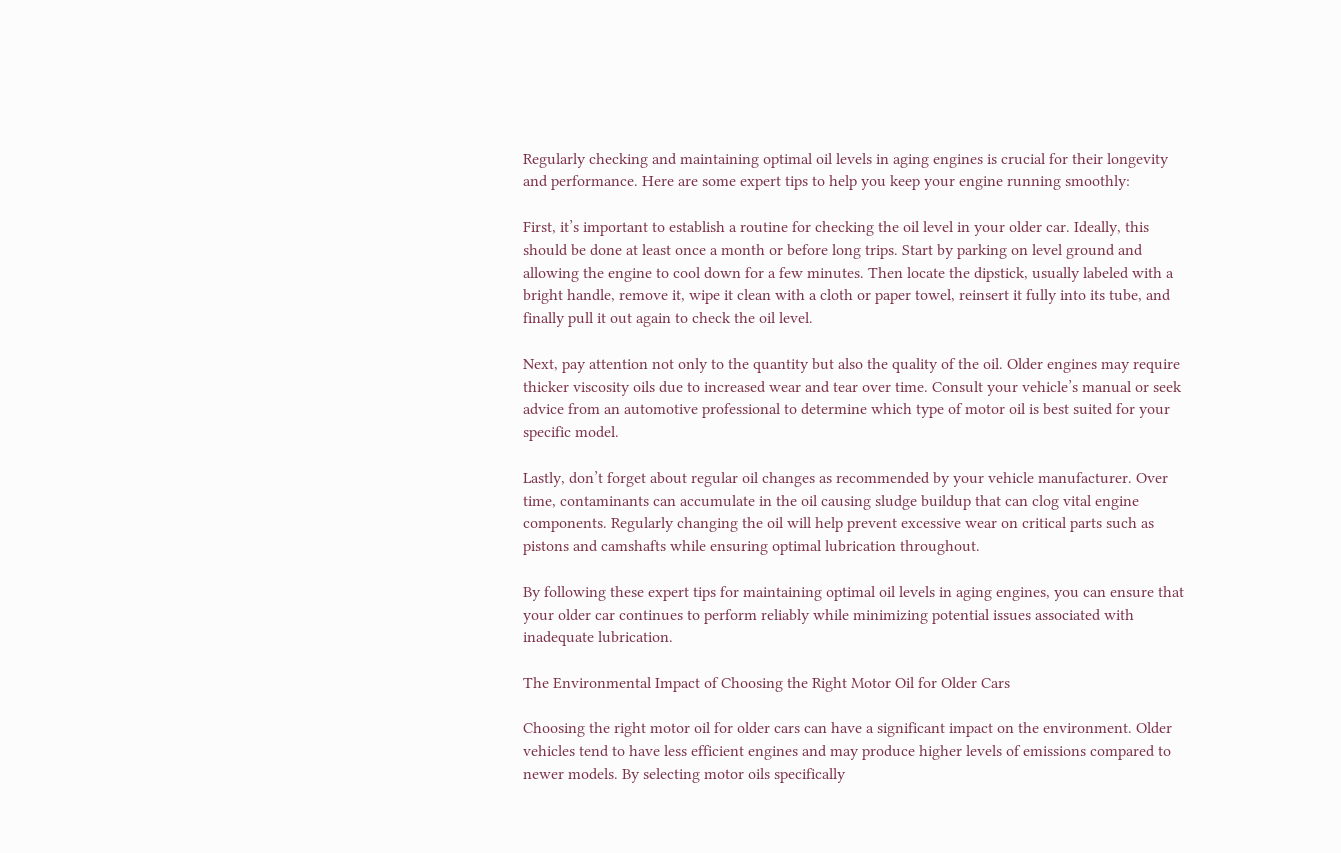Regularly checking and maintaining optimal oil levels in aging engines is crucial for their longevity and performance. Here are some expert tips to help you keep your engine running smoothly:

First, it’s important to establish a routine for checking the oil level in your older car. Ideally, this should be done at least once a month or before long trips. Start by parking on level ground and allowing the engine to cool down for a few minutes. Then locate the dipstick, usually labeled with a bright handle, remove it, wipe it clean with a cloth or paper towel, reinsert it fully into its tube, and finally pull it out again to check the oil level.

Next, pay attention not only to the quantity but also the quality of the oil. Older engines may require thicker viscosity oils due to increased wear and tear over time. Consult your vehicle’s manual or seek advice from an automotive professional to determine which type of motor oil is best suited for your specific model.

Lastly, don’t forget about regular oil changes as recommended by your vehicle manufacturer. Over time, contaminants can accumulate in the oil causing sludge buildup that can clog vital engine components. Regularly changing the oil will help prevent excessive wear on critical parts such as pistons and camshafts while ensuring optimal lubrication throughout.

By following these expert tips for maintaining optimal oil levels in aging engines, you can ensure that your older car continues to perform reliably while minimizing potential issues associated with inadequate lubrication.

The Environmental Impact of Choosing the Right Motor Oil for Older Cars

Choosing the right motor oil for older cars can have a significant impact on the environment. Older vehicles tend to have less efficient engines and may produce higher levels of emissions compared to newer models. By selecting motor oils specifically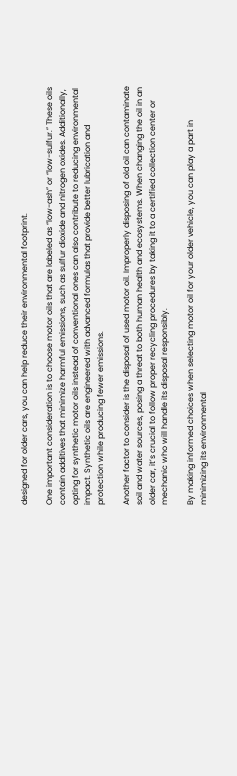designed for older cars, you can help reduce their environmental footprint.

One important consideration is to choose motor oils that are labeled as “low-ash” or “low-sulfur.” These oils contain additives that minimize harmful emissions, such as sulfur dioxide and nitrogen oxides. Additionally, opting for synthetic motor oils instead of conventional ones can also contribute to reducing environmental impact. Synthetic oils are engineered with advanced formulas that provide better lubrication and protection while producing fewer emissions.

Another factor to consider is the disposal of used motor oil. Improperly disposing of old oil can contaminate soil and water sources, posing a threat to both human health and ecosystems. When changing the oil in an older car, it’s crucial to follow proper recycling procedures by taking it to a certified collection center or mechanic who will handle its disposal responsibly.

By making informed choices when selecting motor oil for your older vehicle, you can play a part in minimizing its environmental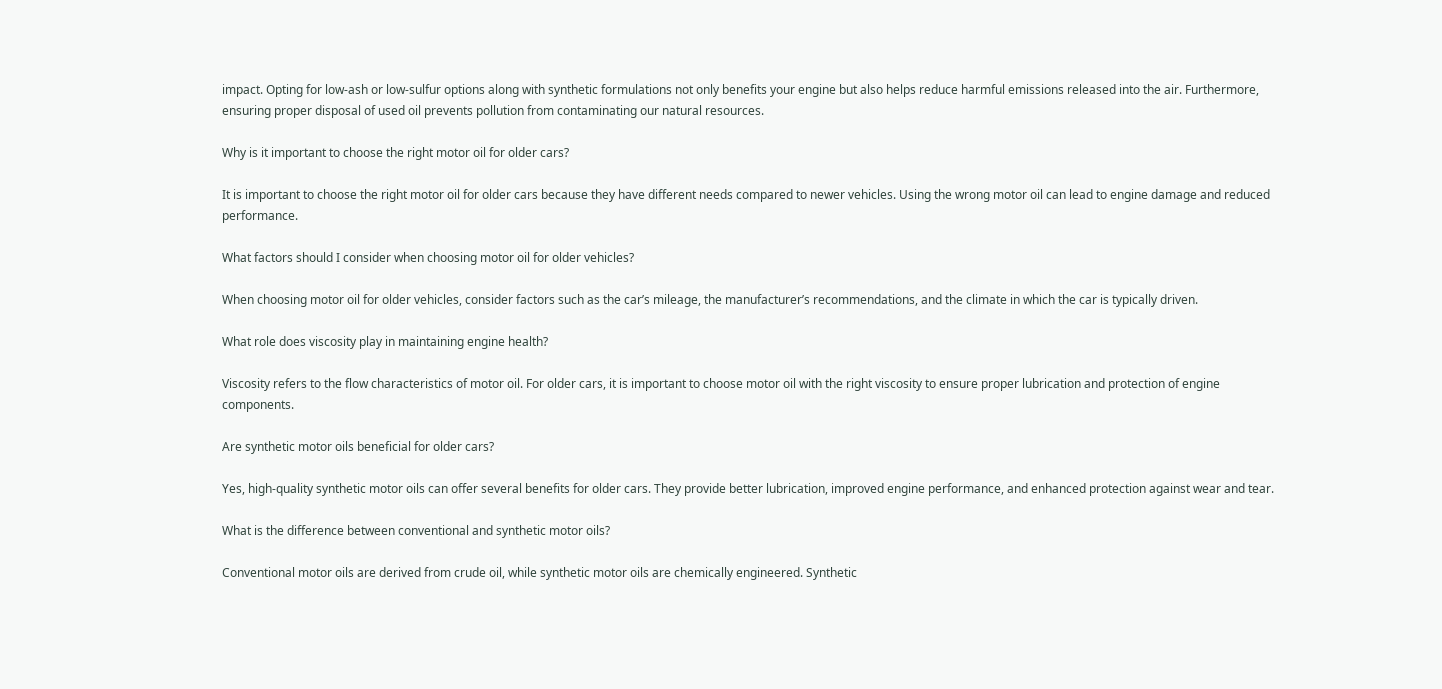impact. Opting for low-ash or low-sulfur options along with synthetic formulations not only benefits your engine but also helps reduce harmful emissions released into the air. Furthermore, ensuring proper disposal of used oil prevents pollution from contaminating our natural resources.

Why is it important to choose the right motor oil for older cars?

It is important to choose the right motor oil for older cars because they have different needs compared to newer vehicles. Using the wrong motor oil can lead to engine damage and reduced performance.

What factors should I consider when choosing motor oil for older vehicles?

When choosing motor oil for older vehicles, consider factors such as the car’s mileage, the manufacturer’s recommendations, and the climate in which the car is typically driven.

What role does viscosity play in maintaining engine health?

Viscosity refers to the flow characteristics of motor oil. For older cars, it is important to choose motor oil with the right viscosity to ensure proper lubrication and protection of engine components.

Are synthetic motor oils beneficial for older cars?

Yes, high-quality synthetic motor oils can offer several benefits for older cars. They provide better lubrication, improved engine performance, and enhanced protection against wear and tear.

What is the difference between conventional and synthetic motor oils?

Conventional motor oils are derived from crude oil, while synthetic motor oils are chemically engineered. Synthetic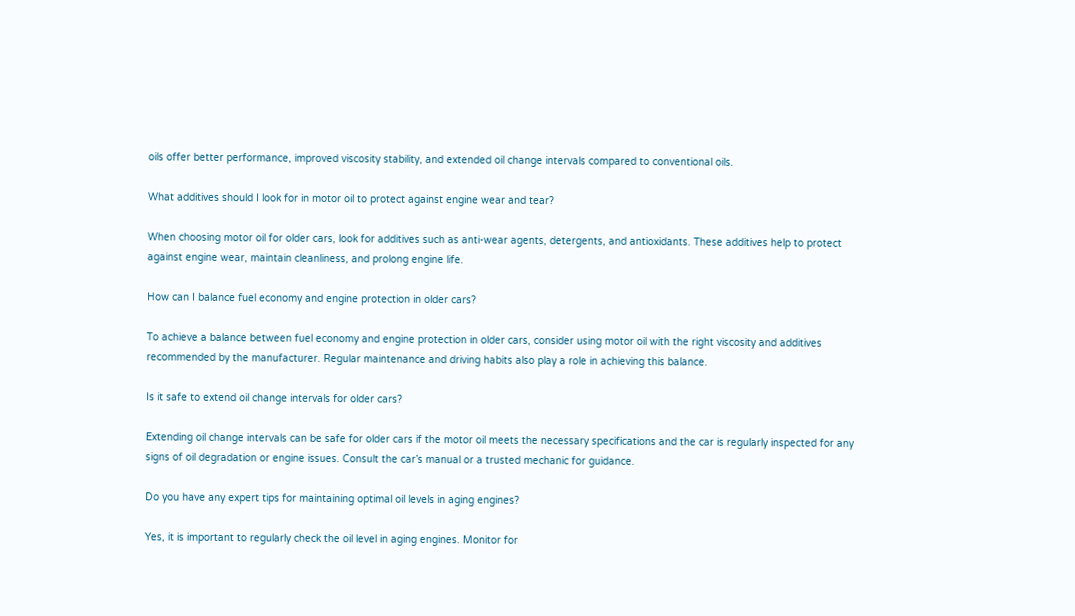oils offer better performance, improved viscosity stability, and extended oil change intervals compared to conventional oils.

What additives should I look for in motor oil to protect against engine wear and tear?

When choosing motor oil for older cars, look for additives such as anti-wear agents, detergents, and antioxidants. These additives help to protect against engine wear, maintain cleanliness, and prolong engine life.

How can I balance fuel economy and engine protection in older cars?

To achieve a balance between fuel economy and engine protection in older cars, consider using motor oil with the right viscosity and additives recommended by the manufacturer. Regular maintenance and driving habits also play a role in achieving this balance.

Is it safe to extend oil change intervals for older cars?

Extending oil change intervals can be safe for older cars if the motor oil meets the necessary specifications and the car is regularly inspected for any signs of oil degradation or engine issues. Consult the car’s manual or a trusted mechanic for guidance.

Do you have any expert tips for maintaining optimal oil levels in aging engines?

Yes, it is important to regularly check the oil level in aging engines. Monitor for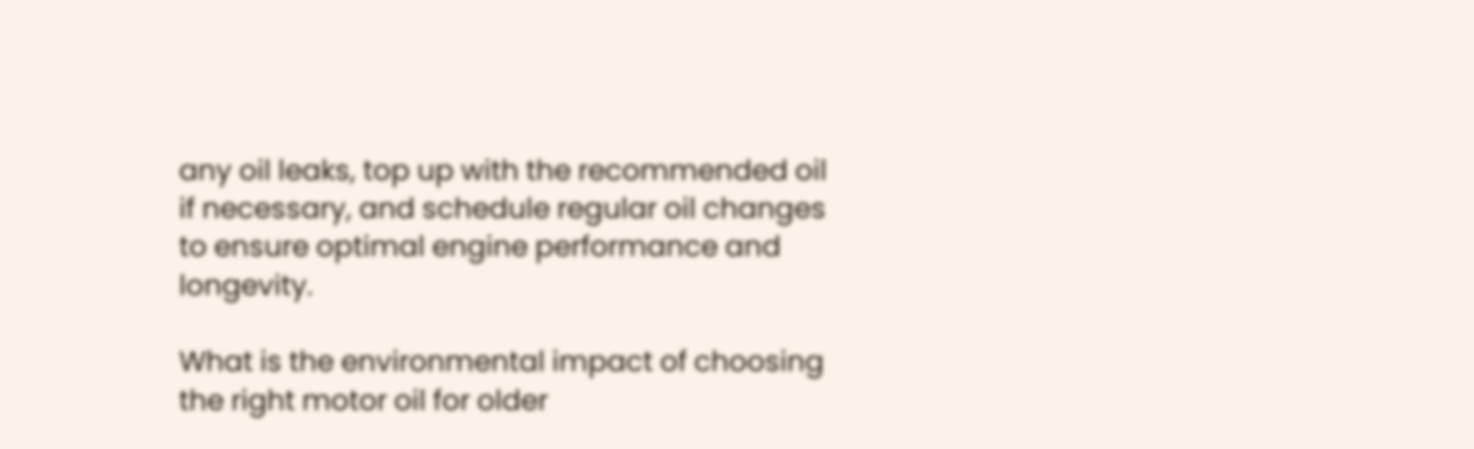any oil leaks, top up with the recommended oil if necessary, and schedule regular oil changes to ensure optimal engine performance and longevity.

What is the environmental impact of choosing the right motor oil for older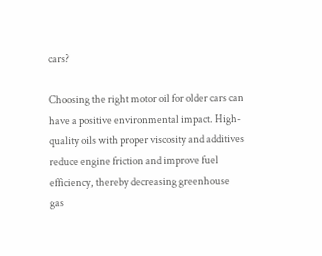cars?

Choosing the right motor oil for older cars can have a positive environmental impact. High-quality oils with proper viscosity and additives reduce engine friction and improve fuel efficiency, thereby decreasing greenhouse gas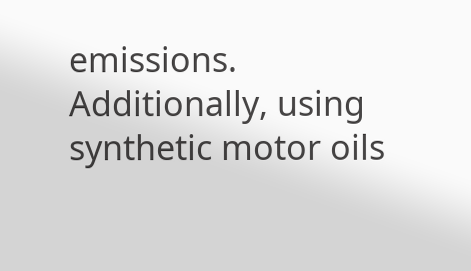emissions. Additionally, using synthetic motor oils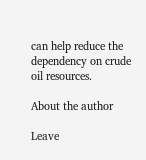can help reduce the dependency on crude oil resources.

About the author

Leave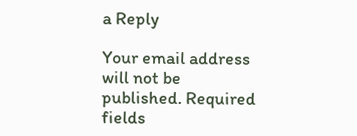a Reply

Your email address will not be published. Required fields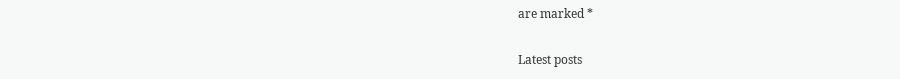are marked *

Latest posts